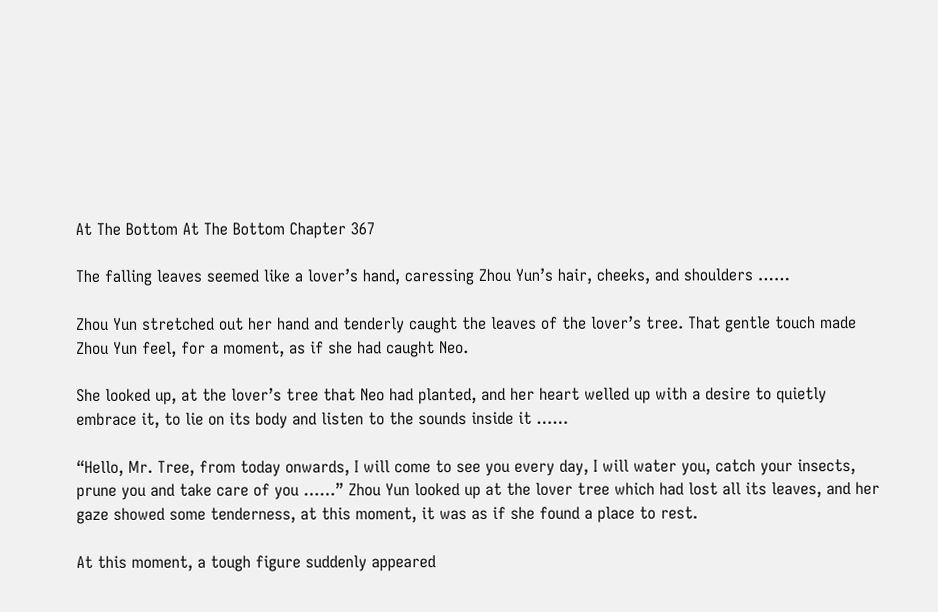At The Bottom At The Bottom Chapter 367

The falling leaves seemed like a lover’s hand, caressing Zhou Yun’s hair, cheeks, and shoulders ……

Zhou Yun stretched out her hand and tenderly caught the leaves of the lover’s tree. That gentle touch made Zhou Yun feel, for a moment, as if she had caught Neo.

She looked up, at the lover’s tree that Neo had planted, and her heart welled up with a desire to quietly embrace it, to lie on its body and listen to the sounds inside it ……

“Hello, Mr. Tree, from today onwards, I will come to see you every day, I will water you, catch your insects, prune you and take care of you ……” Zhou Yun looked up at the lover tree which had lost all its leaves, and her gaze showed some tenderness, at this moment, it was as if she found a place to rest.

At this moment, a tough figure suddenly appeared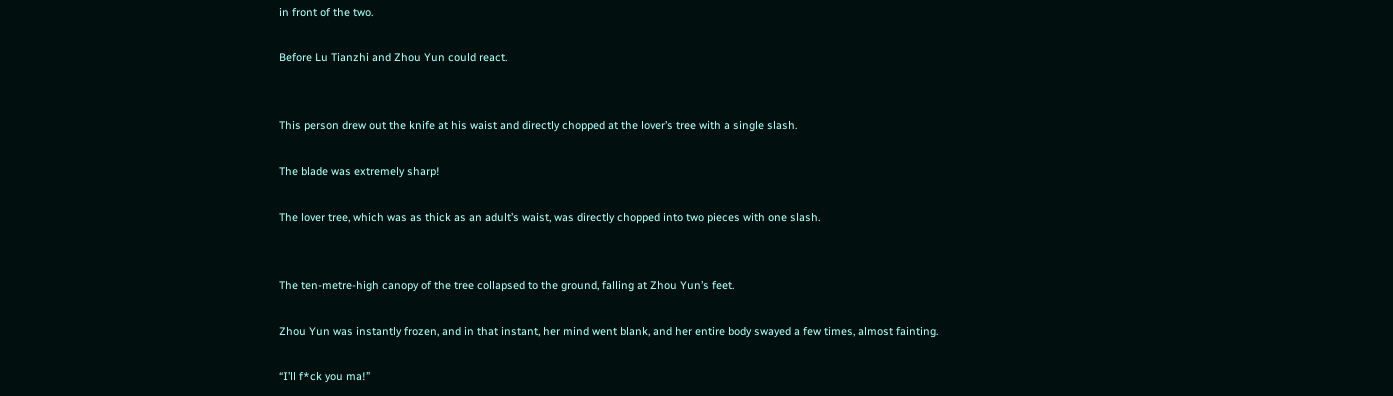in front of the two.

Before Lu Tianzhi and Zhou Yun could react.


This person drew out the knife at his waist and directly chopped at the lover’s tree with a single slash.

The blade was extremely sharp!

The lover tree, which was as thick as an adult’s waist, was directly chopped into two pieces with one slash.


The ten-metre-high canopy of the tree collapsed to the ground, falling at Zhou Yun’s feet.

Zhou Yun was instantly frozen, and in that instant, her mind went blank, and her entire body swayed a few times, almost fainting.

“I’ll f*ck you ma!”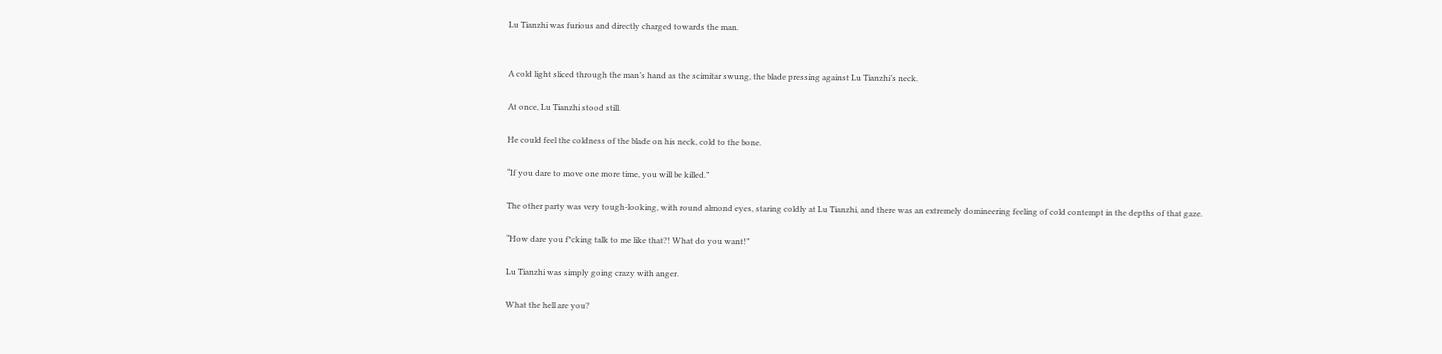Lu Tianzhi was furious and directly charged towards the man.


A cold light sliced through the man’s hand as the scimitar swung, the blade pressing against Lu Tianzhi’s neck.

At once, Lu Tianzhi stood still.

He could feel the coldness of the blade on his neck, cold to the bone.

“If you dare to move one more time, you will be killed.”

The other party was very tough-looking, with round almond eyes, staring coldly at Lu Tianzhi, and there was an extremely domineering feeling of cold contempt in the depths of that gaze.

“How dare you f*cking talk to me like that?! What do you want!”

Lu Tianzhi was simply going crazy with anger.

What the hell are you?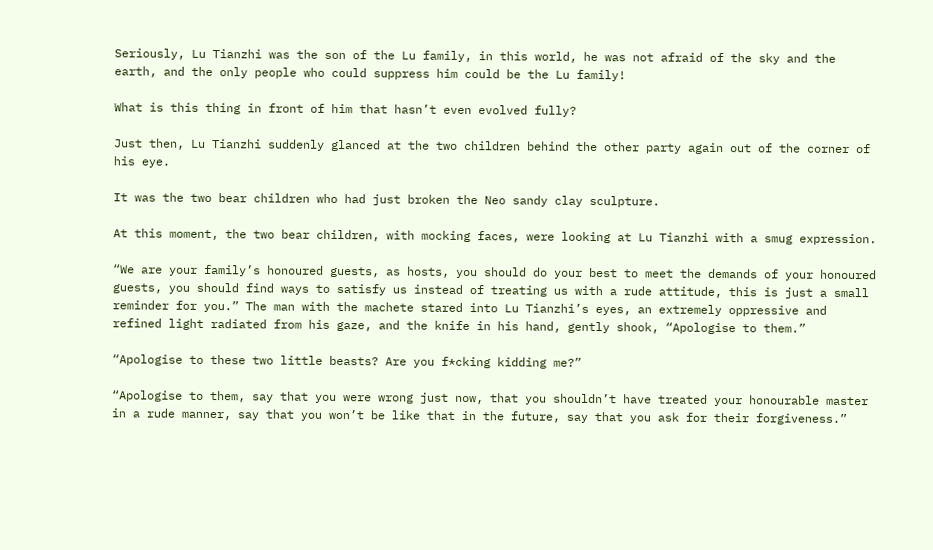Seriously, Lu Tianzhi was the son of the Lu family, in this world, he was not afraid of the sky and the earth, and the only people who could suppress him could be the Lu family!

What is this thing in front of him that hasn’t even evolved fully?

Just then, Lu Tianzhi suddenly glanced at the two children behind the other party again out of the corner of his eye.

It was the two bear children who had just broken the Neo sandy clay sculpture.

At this moment, the two bear children, with mocking faces, were looking at Lu Tianzhi with a smug expression.

“We are your family’s honoured guests, as hosts, you should do your best to meet the demands of your honoured guests, you should find ways to satisfy us instead of treating us with a rude attitude, this is just a small reminder for you.” The man with the machete stared into Lu Tianzhi’s eyes, an extremely oppressive and refined light radiated from his gaze, and the knife in his hand, gently shook, “Apologise to them.”

“Apologise to these two little beasts? Are you f*cking kidding me?”

“Apologise to them, say that you were wrong just now, that you shouldn’t have treated your honourable master in a rude manner, say that you won’t be like that in the future, say that you ask for their forgiveness.”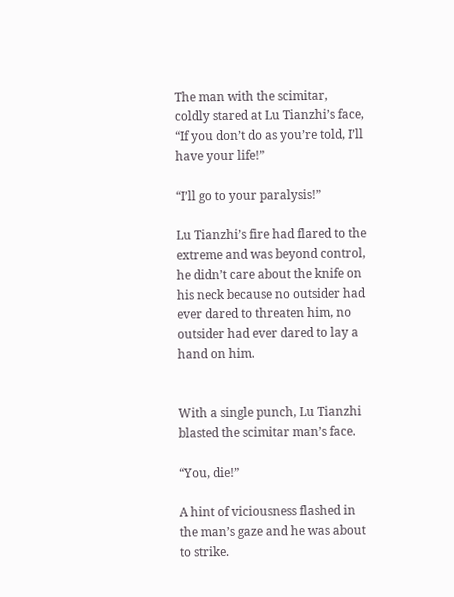The man with the scimitar, coldly stared at Lu Tianzhi’s face, “If you don’t do as you’re told, I’ll have your life!”

“I’ll go to your paralysis!”

Lu Tianzhi’s fire had flared to the extreme and was beyond control, he didn’t care about the knife on his neck because no outsider had ever dared to threaten him, no outsider had ever dared to lay a hand on him.


With a single punch, Lu Tianzhi blasted the scimitar man’s face.

“You, die!”

A hint of viciousness flashed in the man’s gaze and he was about to strike.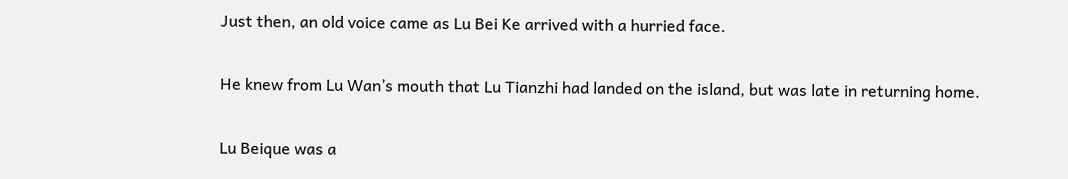Just then, an old voice came as Lu Bei Ke arrived with a hurried face.

He knew from Lu Wan’s mouth that Lu Tianzhi had landed on the island, but was late in returning home.

Lu Beique was a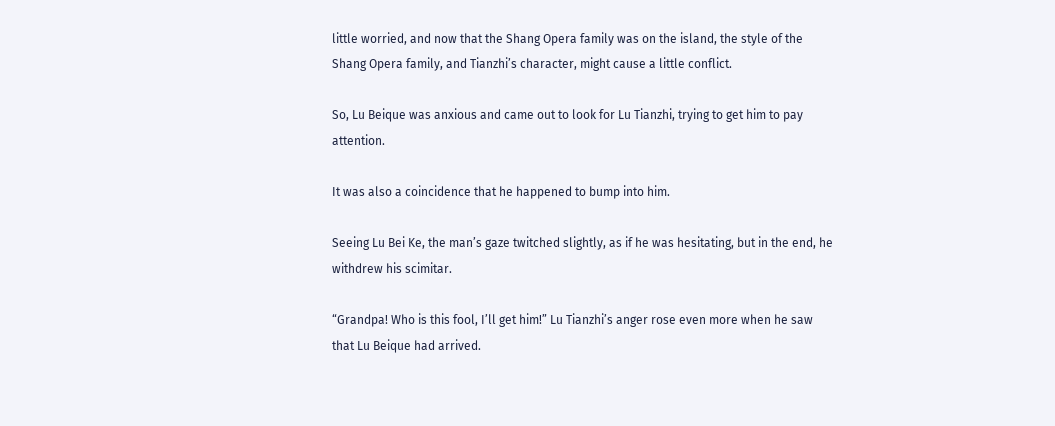little worried, and now that the Shang Opera family was on the island, the style of the Shang Opera family, and Tianzhi’s character, might cause a little conflict.

So, Lu Beique was anxious and came out to look for Lu Tianzhi, trying to get him to pay attention.

It was also a coincidence that he happened to bump into him.

Seeing Lu Bei Ke, the man’s gaze twitched slightly, as if he was hesitating, but in the end, he withdrew his scimitar.

“Grandpa! Who is this fool, I’ll get him!” Lu Tianzhi’s anger rose even more when he saw that Lu Beique had arrived.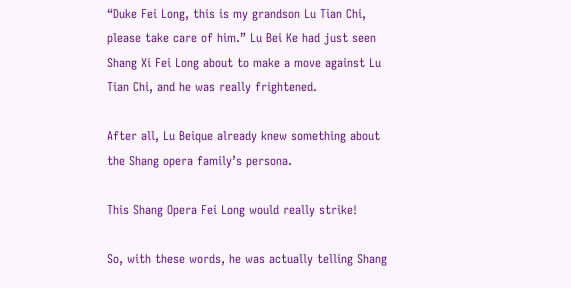“Duke Fei Long, this is my grandson Lu Tian Chi, please take care of him.” Lu Bei Ke had just seen Shang Xi Fei Long about to make a move against Lu Tian Chi, and he was really frightened.

After all, Lu Beique already knew something about the Shang opera family’s persona.

This Shang Opera Fei Long would really strike!

So, with these words, he was actually telling Shang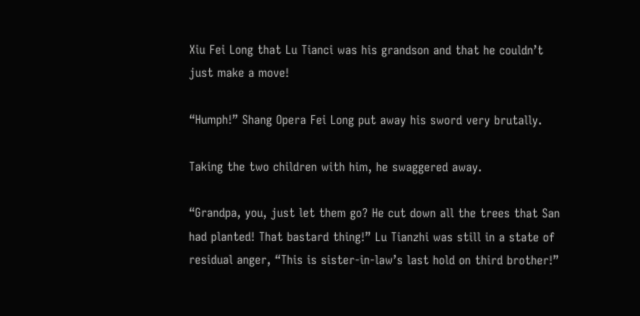Xiu Fei Long that Lu Tianci was his grandson and that he couldn’t just make a move!

“Humph!” Shang Opera Fei Long put away his sword very brutally.

Taking the two children with him, he swaggered away.

“Grandpa, you, just let them go? He cut down all the trees that San had planted! That bastard thing!” Lu Tianzhi was still in a state of residual anger, “This is sister-in-law’s last hold on third brother!”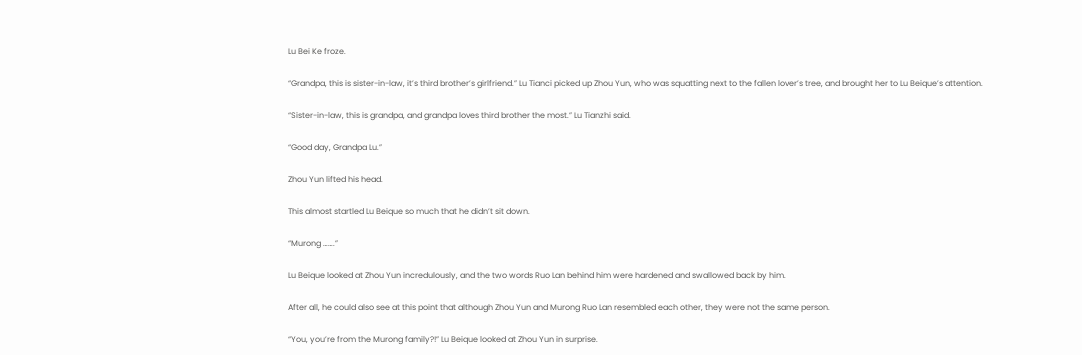Lu Bei Ke froze.

“Grandpa, this is sister-in-law, it’s third brother’s girlfriend.” Lu Tianci picked up Zhou Yun, who was squatting next to the fallen lover’s tree, and brought her to Lu Beique’s attention.

“Sister-in-law, this is grandpa, and grandpa loves third brother the most.” Lu Tianzhi said.

“Good day, Grandpa Lu.”

Zhou Yun lifted his head.

This almost startled Lu Beique so much that he didn’t sit down.

“Murong …….”

Lu Beique looked at Zhou Yun incredulously, and the two words Ruo Lan behind him were hardened and swallowed back by him.

After all, he could also see at this point that although Zhou Yun and Murong Ruo Lan resembled each other, they were not the same person.

“You, you’re from the Murong family?!” Lu Beique looked at Zhou Yun in surprise.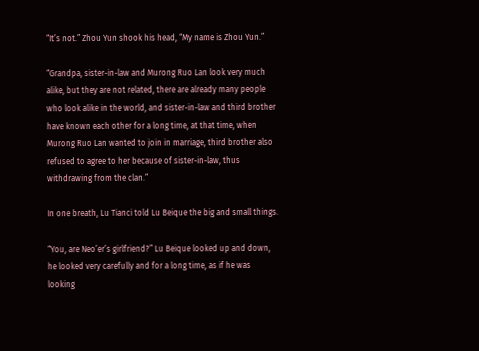“It’s not.” Zhou Yun shook his head, “My name is Zhou Yun.”

“Grandpa, sister-in-law and Murong Ruo Lan look very much alike, but they are not related, there are already many people who look alike in the world, and sister-in-law and third brother have known each other for a long time, at that time, when Murong Ruo Lan wanted to join in marriage, third brother also refused to agree to her because of sister-in-law, thus withdrawing from the clan.”

In one breath, Lu Tianci told Lu Beique the big and small things.

“You, are Neo’er’s girlfriend?” Lu Beique looked up and down, he looked very carefully and for a long time, as if he was looking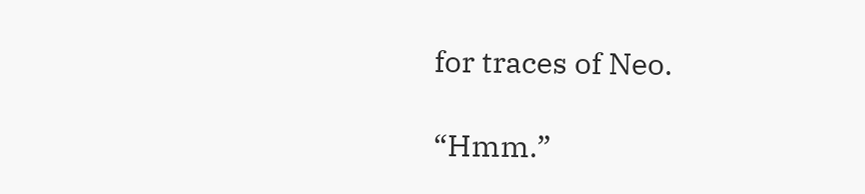for traces of Neo.

“Hmm.”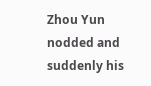Zhou Yun nodded and suddenly his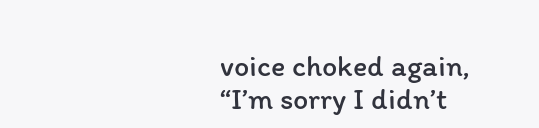voice choked again, “I’m sorry I didn’t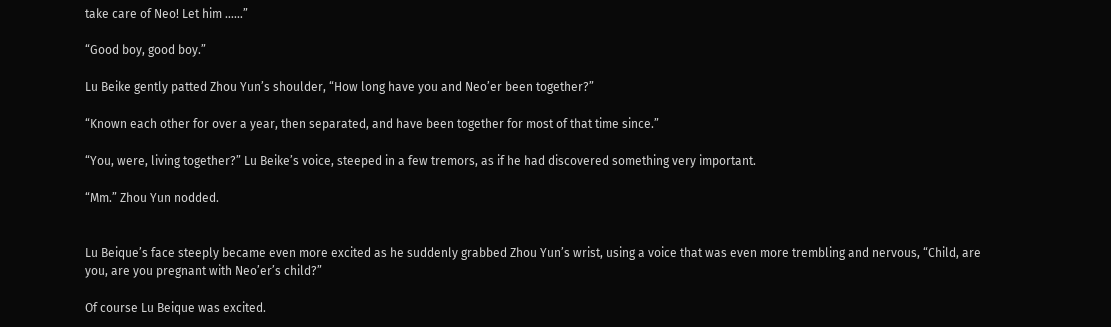take care of Neo! Let him ……”

“Good boy, good boy.”

Lu Beike gently patted Zhou Yun’s shoulder, “How long have you and Neo’er been together?”

“Known each other for over a year, then separated, and have been together for most of that time since.”

“You, were, living together?” Lu Beike’s voice, steeped in a few tremors, as if he had discovered something very important.

“Mm.” Zhou Yun nodded.


Lu Beique’s face steeply became even more excited as he suddenly grabbed Zhou Yun’s wrist, using a voice that was even more trembling and nervous, “Child, are you, are you pregnant with Neo’er’s child?”

Of course Lu Beique was excited.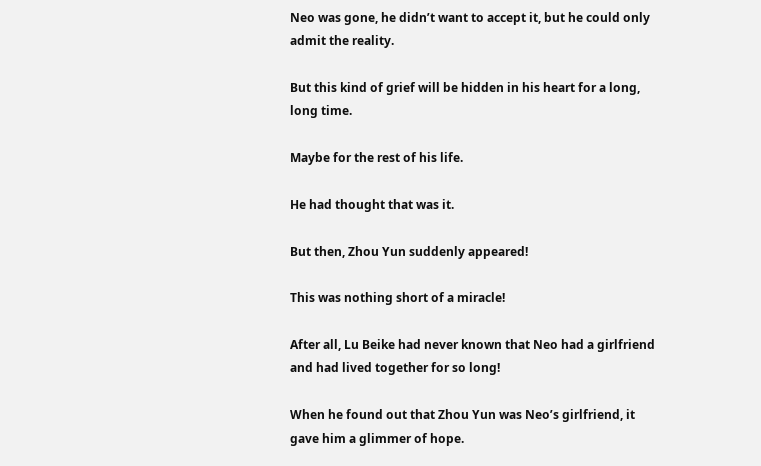Neo was gone, he didn’t want to accept it, but he could only admit the reality.

But this kind of grief will be hidden in his heart for a long, long time.

Maybe for the rest of his life.

He had thought that was it.

But then, Zhou Yun suddenly appeared!

This was nothing short of a miracle!

After all, Lu Beike had never known that Neo had a girlfriend and had lived together for so long!

When he found out that Zhou Yun was Neo’s girlfriend, it gave him a glimmer of hope.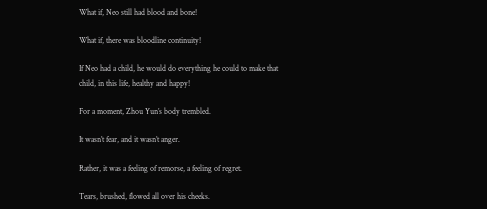What if, Neo still had blood and bone!

What if, there was bloodline continuity!

If Neo had a child, he would do everything he could to make that child, in this life, healthy and happy!

For a moment, Zhou Yun’s body trembled.

It wasn’t fear, and it wasn’t anger.

Rather, it was a feeling of remorse, a feeling of regret.

Tears, brushed, flowed all over his cheeks.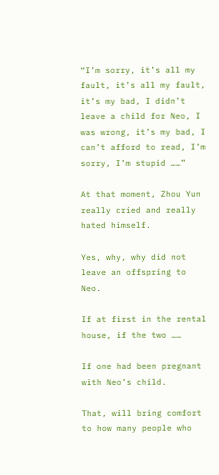“I’m sorry, it’s all my fault, it’s all my fault, it’s my bad, I didn’t leave a child for Neo, I was wrong, it’s my bad, I can’t afford to read, I’m sorry, I’m stupid ……”

At that moment, Zhou Yun really cried and really hated himself.

Yes, why, why did not leave an offspring to Neo.

If at first in the rental house, if the two ……

If one had been pregnant with Neo’s child.

That, will bring comfort to how many people who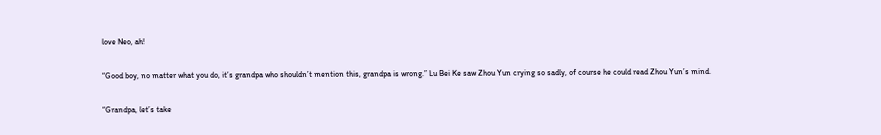love Neo, ah!

“Good boy, no matter what you do, it’s grandpa who shouldn’t mention this, grandpa is wrong.” Lu Bei Ke saw Zhou Yun crying so sadly, of course he could read Zhou Yun’s mind.

“Grandpa, let’s take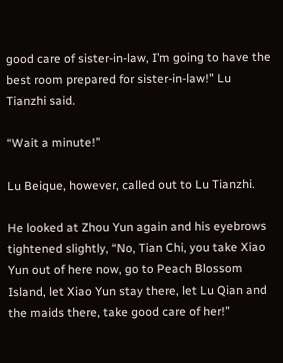good care of sister-in-law, I’m going to have the best room prepared for sister-in-law!” Lu Tianzhi said.

“Wait a minute!”

Lu Beique, however, called out to Lu Tianzhi.

He looked at Zhou Yun again and his eyebrows tightened slightly, “No, Tian Chi, you take Xiao Yun out of here now, go to Peach Blossom Island, let Xiao Yun stay there, let Lu Qian and the maids there, take good care of her!”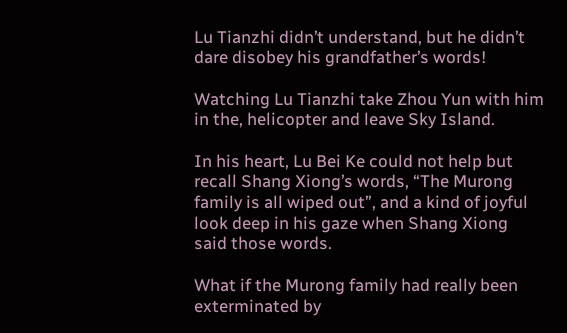Lu Tianzhi didn’t understand, but he didn’t dare disobey his grandfather’s words!

Watching Lu Tianzhi take Zhou Yun with him in the, helicopter and leave Sky Island.

In his heart, Lu Bei Ke could not help but recall Shang Xiong’s words, “The Murong family is all wiped out”, and a kind of joyful look deep in his gaze when Shang Xiong said those words.

What if the Murong family had really been exterminated by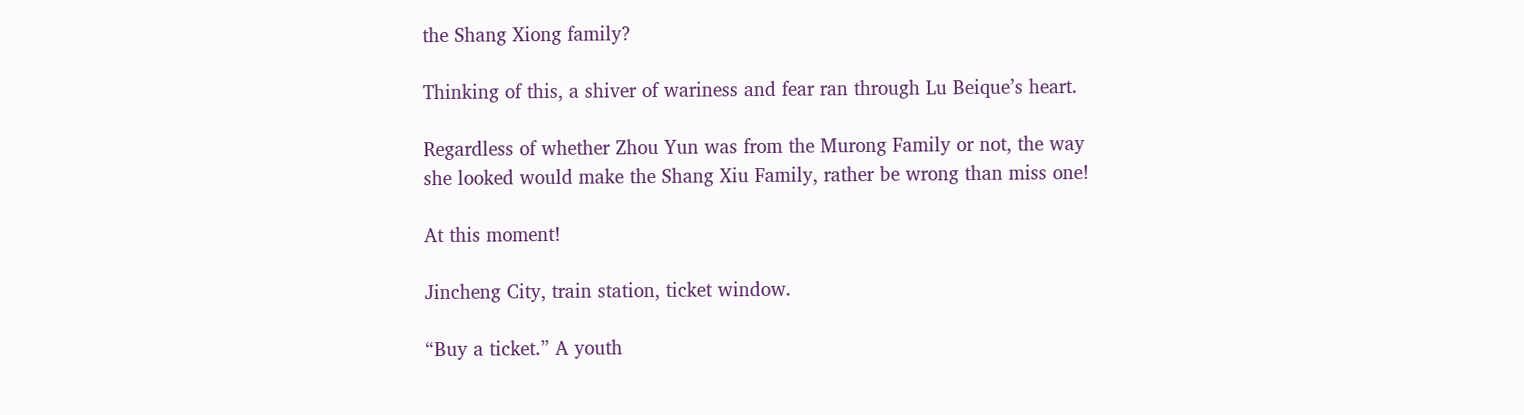the Shang Xiong family?

Thinking of this, a shiver of wariness and fear ran through Lu Beique’s heart.

Regardless of whether Zhou Yun was from the Murong Family or not, the way she looked would make the Shang Xiu Family, rather be wrong than miss one!

At this moment!

Jincheng City, train station, ticket window.

“Buy a ticket.” A youth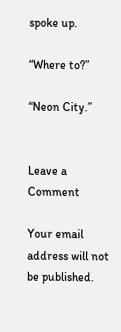spoke up.

“Where to?”

“Neon City.”


Leave a Comment

Your email address will not be published.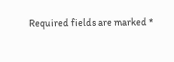Required fields are marked *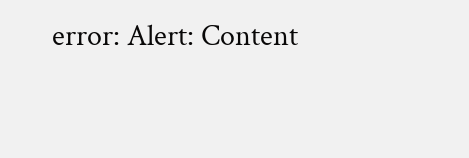error: Alert: Content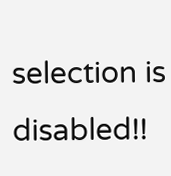selection is disabled!!